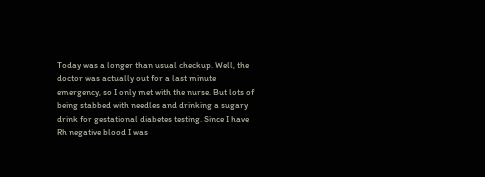Today was a longer than usual checkup. Well, the doctor was actually out for a last minute emergency, so I only met with the nurse. But lots of being stabbed with needles and drinking a sugary drink for gestational diabetes testing. Since I have Rh negative blood I was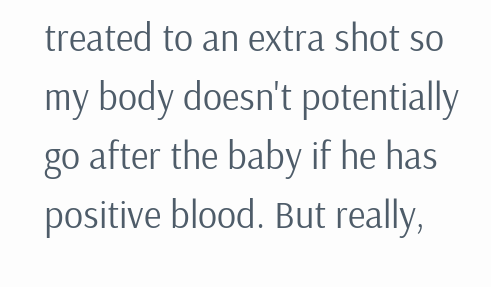treated to an extra shot so my body doesn't potentially go after the baby if he has positive blood. But really,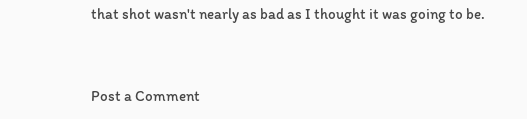that shot wasn't nearly as bad as I thought it was going to be.


Post a Comment